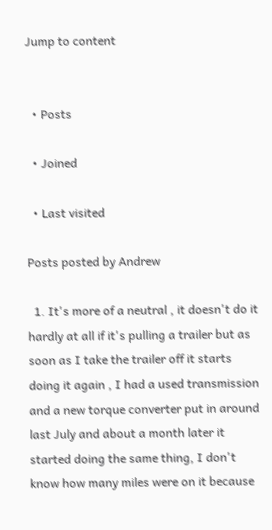Jump to content


  • Posts

  • Joined

  • Last visited

Posts posted by Andrew

  1. It's more of a neutral , it doesn't do it hardly at all if it's pulling a trailer but as soon as I take the trailer off it starts doing it again , I had a used transmission and a new torque converter put in around last July and about a month later it started doing the same thing, I don't know how many miles were on it because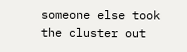someone else took the cluster out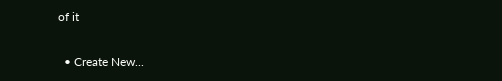of it

  • Create New...